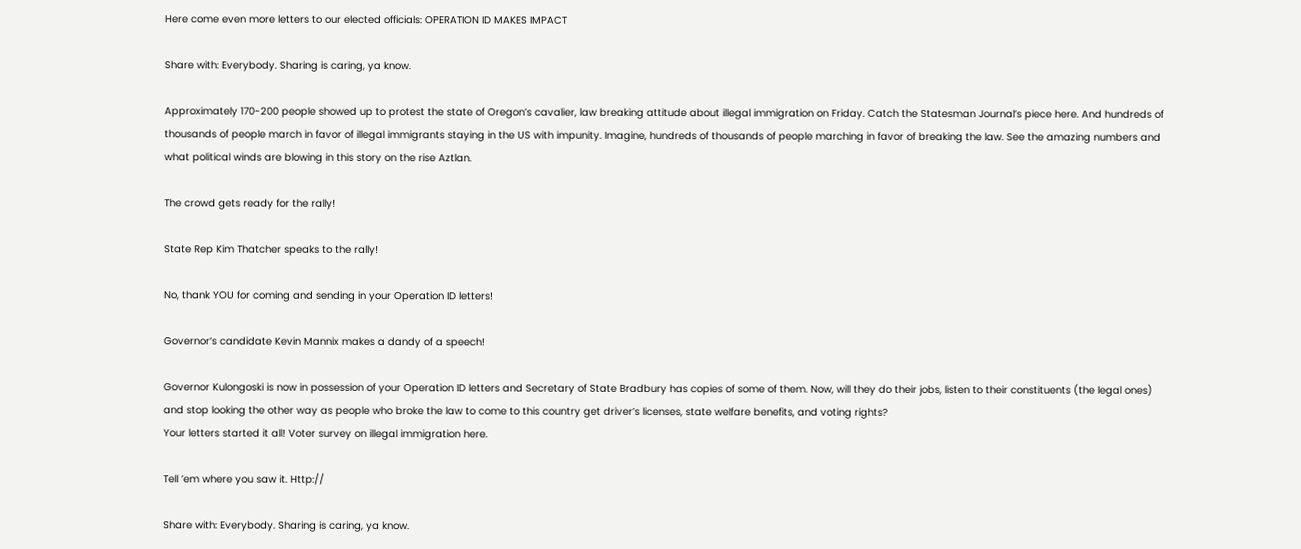Here come even more letters to our elected officials: OPERATION ID MAKES IMPACT

Share with: Everybody. Sharing is caring, ya know.

Approximately 170-200 people showed up to protest the state of Oregon’s cavalier, law breaking attitude about illegal immigration on Friday. Catch the Statesman Journal’s piece here. And hundreds of thousands of people march in favor of illegal immigrants staying in the US with impunity. Imagine, hundreds of thousands of people marching in favor of breaking the law. See the amazing numbers and what political winds are blowing in this story on the rise Aztlan.

The crowd gets ready for the rally!

State Rep Kim Thatcher speaks to the rally!

No, thank YOU for coming and sending in your Operation ID letters!

Governor’s candidate Kevin Mannix makes a dandy of a speech!

Governor Kulongoski is now in possession of your Operation ID letters and Secretary of State Bradbury has copies of some of them. Now, will they do their jobs, listen to their constituents (the legal ones) and stop looking the other way as people who broke the law to come to this country get driver’s licenses, state welfare benefits, and voting rights?
Your letters started it all! Voter survey on illegal immigration here.

Tell ’em where you saw it. Http://

Share with: Everybody. Sharing is caring, ya know.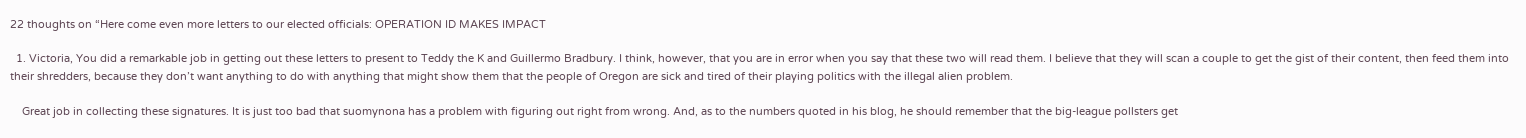22 thoughts on “Here come even more letters to our elected officials: OPERATION ID MAKES IMPACT

  1. Victoria, You did a remarkable job in getting out these letters to present to Teddy the K and Guillermo Bradbury. I think, however, that you are in error when you say that these two will read them. I believe that they will scan a couple to get the gist of their content, then feed them into their shredders, because they don’t want anything to do with anything that might show them that the people of Oregon are sick and tired of their playing politics with the illegal alien problem.

    Great job in collecting these signatures. It is just too bad that suomynona has a problem with figuring out right from wrong. And, as to the numbers quoted in his blog, he should remember that the big-league pollsters get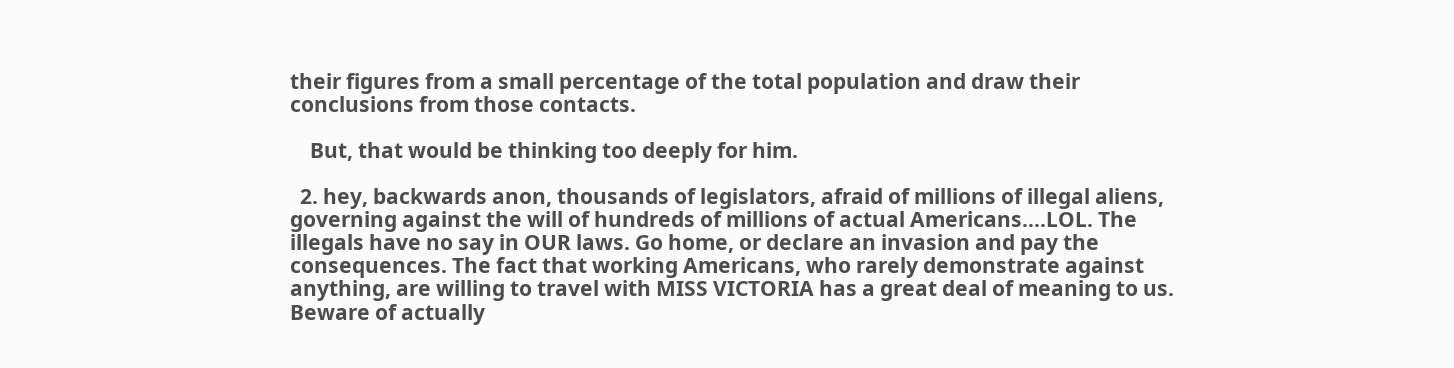their figures from a small percentage of the total population and draw their conclusions from those contacts.

    But, that would be thinking too deeply for him.

  2. hey, backwards anon, thousands of legislators, afraid of millions of illegal aliens, governing against the will of hundreds of millions of actual Americans….LOL. The illegals have no say in OUR laws. Go home, or declare an invasion and pay the consequences. The fact that working Americans, who rarely demonstrate against anything, are willing to travel with MISS VICTORIA has a great deal of meaning to us. Beware of actually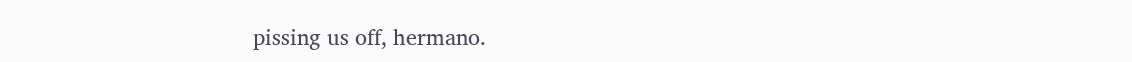pissing us off, hermano.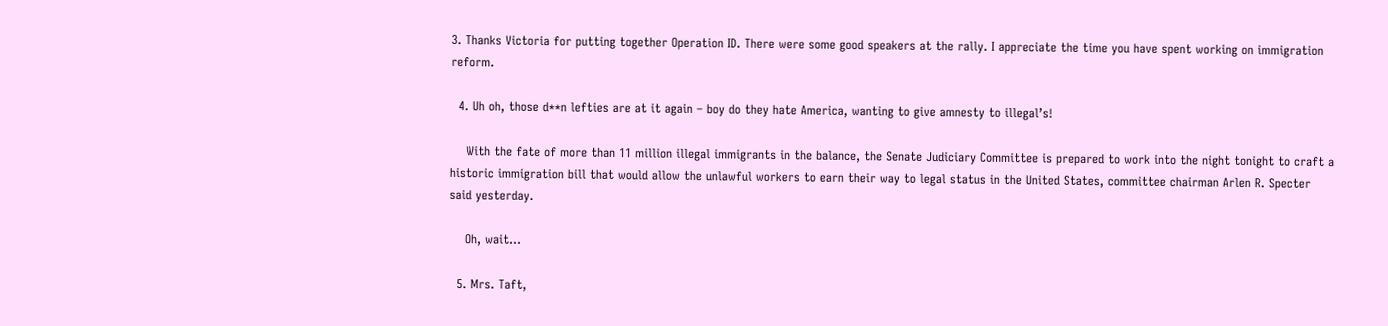3. Thanks Victoria for putting together Operation ID. There were some good speakers at the rally. I appreciate the time you have spent working on immigration reform.

  4. Uh oh, those d**n lefties are at it again – boy do they hate America, wanting to give amnesty to illegal’s!

    With the fate of more than 11 million illegal immigrants in the balance, the Senate Judiciary Committee is prepared to work into the night tonight to craft a historic immigration bill that would allow the unlawful workers to earn their way to legal status in the United States, committee chairman Arlen R. Specter said yesterday.

    Oh, wait…

  5. Mrs. Taft,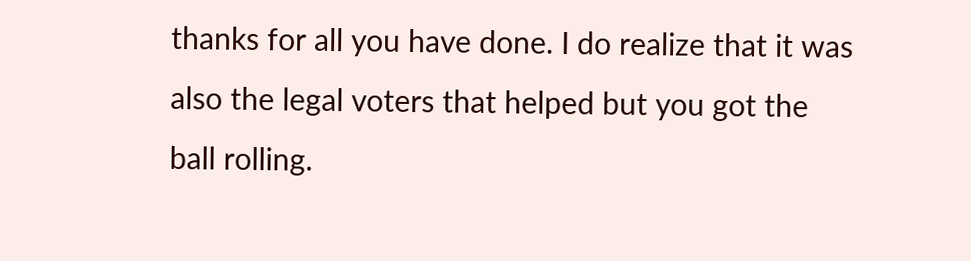thanks for all you have done. I do realize that it was also the legal voters that helped but you got the ball rolling.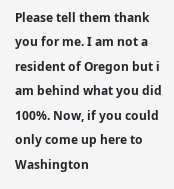Please tell them thank you for me. I am not a resident of Oregon but i am behind what you did 100%. Now, if you could only come up here to Washington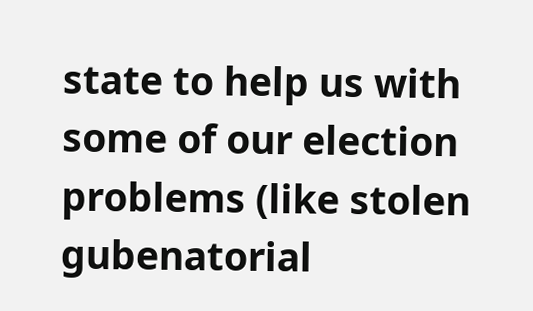state to help us with some of our election problems (like stolen gubenatorial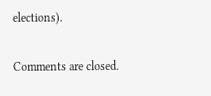elections).

Comments are closed.